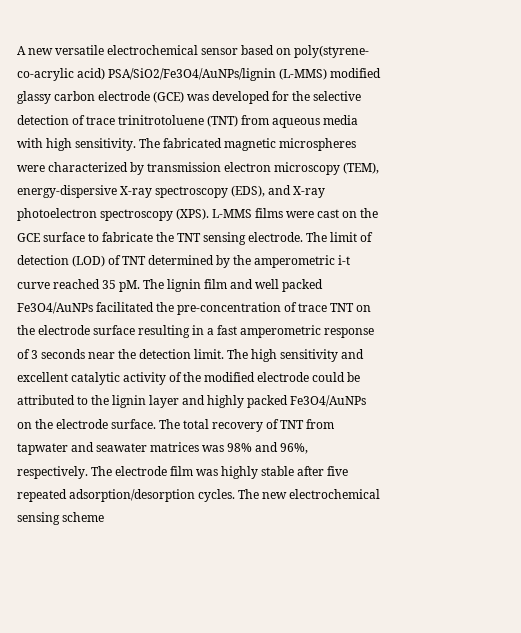A new versatile electrochemical sensor based on poly(styrene-co-acrylic acid) PSA/SiO2/Fe3O4/AuNPs/lignin (L-MMS) modified glassy carbon electrode (GCE) was developed for the selective detection of trace trinitrotoluene (TNT) from aqueous media with high sensitivity. The fabricated magnetic microspheres were characterized by transmission electron microscopy (TEM), energy-dispersive X-ray spectroscopy (EDS), and X-ray photoelectron spectroscopy (XPS). L-MMS films were cast on the GCE surface to fabricate the TNT sensing electrode. The limit of detection (LOD) of TNT determined by the amperometric i-t curve reached 35 pM. The lignin film and well packed Fe3O4/AuNPs facilitated the pre-concentration of trace TNT on the electrode surface resulting in a fast amperometric response of 3 seconds near the detection limit. The high sensitivity and excellent catalytic activity of the modified electrode could be attributed to the lignin layer and highly packed Fe3O4/AuNPs on the electrode surface. The total recovery of TNT from tapwater and seawater matrices was 98% and 96%, respectively. The electrode film was highly stable after five repeated adsorption/desorption cycles. The new electrochemical sensing scheme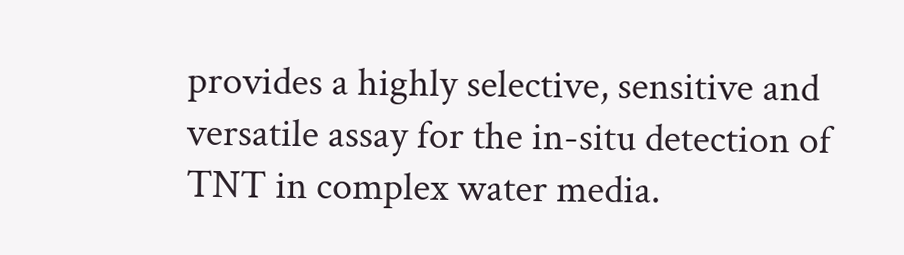provides a highly selective, sensitive and versatile assay for the in-situ detection of TNT in complex water media.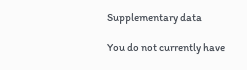Supplementary data

You do not currently have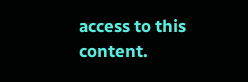access to this content.